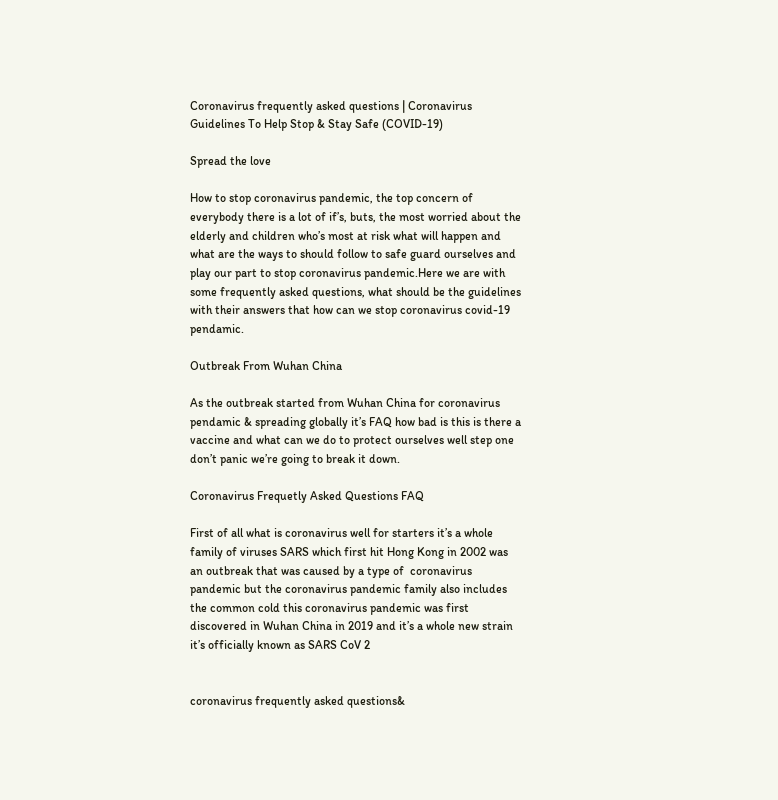Coronavirus frequently asked questions | Coronavirus Guidelines To Help Stop & Stay Safe (COVID-19)

Spread the love

How to stop coronavirus pandemic, the top concern of everybody there is a lot of if’s, buts, the most worried about the elderly and children who’s most at risk what will happen and what are the ways to should follow to safe guard ourselves and play our part to stop coronavirus pandemic.Here we are with some frequently asked questions, what should be the guidelines with their answers that how can we stop coronavirus covid-19 pendamic.

Outbreak From Wuhan China

As the outbreak started from Wuhan China for coronavirus pendamic & spreading globally it’s FAQ how bad is this is there a vaccine and what can we do to protect ourselves well step one don’t panic we’re going to break it down.

Coronavirus Frequetly Asked Questions FAQ

First of all what is coronavirus well for starters it’s a whole family of viruses SARS which first hit Hong Kong in 2002 was an outbreak that was caused by a type of  coronavirus pandemic but the coronavirus pandemic family also includes the common cold this coronavirus pandemic was first discovered in Wuhan China in 2019 and it’s a whole new strain it’s officially known as SARS CoV 2


coronavirus frequently asked questions&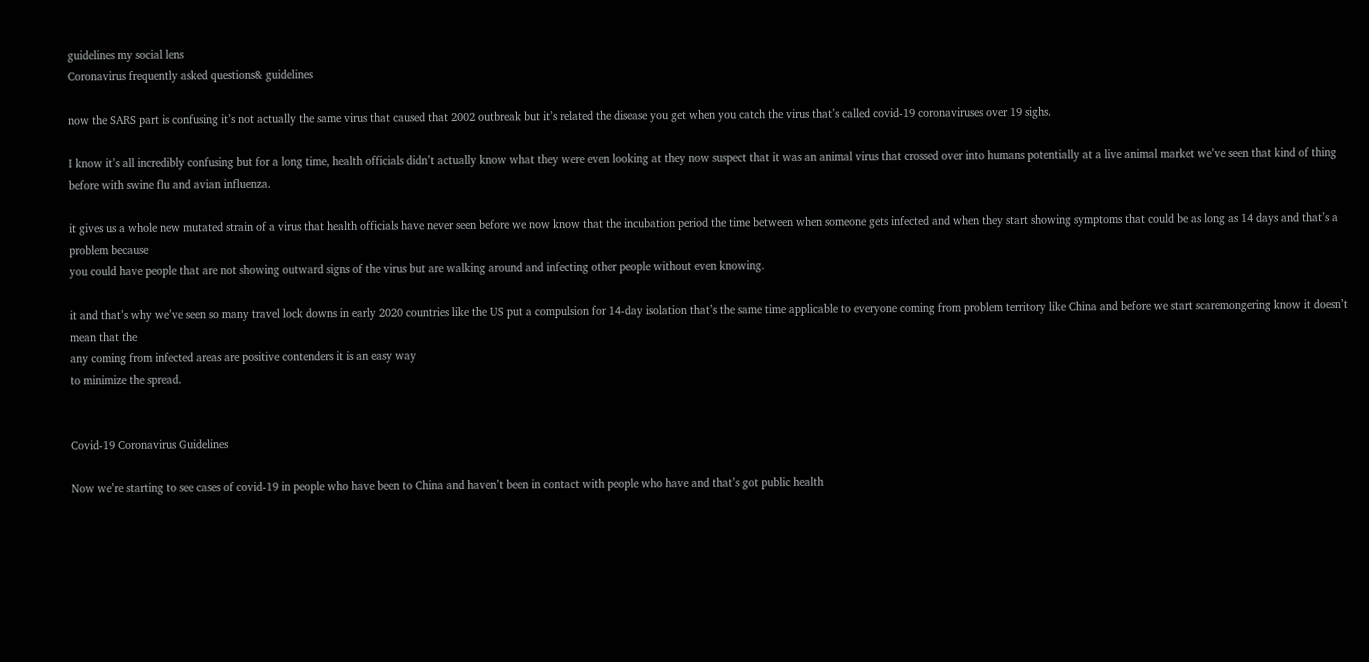guidelines my social lens
Coronavirus frequently asked questions& guidelines

now the SARS part is confusing it’s not actually the same virus that caused that 2002 outbreak but it’s related the disease you get when you catch the virus that’s called covid-19 coronaviruses over 19 sighs.

I know it’s all incredibly confusing but for a long time, health officials didn’t actually know what they were even looking at they now suspect that it was an animal virus that crossed over into humans potentially at a live animal market we’ve seen that kind of thing before with swine flu and avian influenza.

it gives us a whole new mutated strain of a virus that health officials have never seen before we now know that the incubation period the time between when someone gets infected and when they start showing symptoms that could be as long as 14 days and that’s a problem because
you could have people that are not showing outward signs of the virus but are walking around and infecting other people without even knowing.

it and that’s why we’ve seen so many travel lock downs in early 2020 countries like the US put a compulsion for 14-day isolation that’s the same time applicable to everyone coming from problem territory like China and before we start scaremongering know it doesn’t mean that the
any coming from infected areas are positive contenders it is an easy way
to minimize the spread.


Covid-19 Coronavirus Guidelines

Now we’re starting to see cases of covid-19 in people who have been to China and haven’t been in contact with people who have and that’s got public health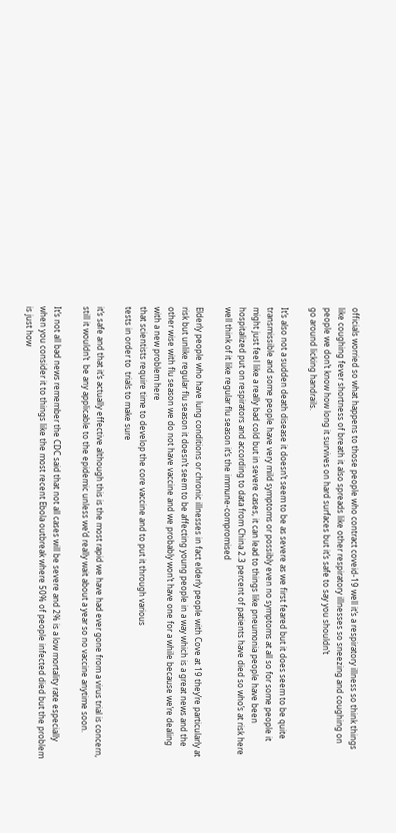officials worried so what happens to those people who contract coveid-19 well it’s a respiratory illness so think things like coughing fever shortness of breath it also spreads like other respiratory illnesses so sneezing and coughing on people we don’t know how long it survives on hard surfaces but it’s safe to say you shouldn’t
go around licking handrails.

It’s also not a sudden death disease it doesn’t seem to be as severe as we first feared but it does seem to be quite transmissible and some people have very mild symptoms or possibly even no symptoms at all so for some people it might just feel like a really bad cold but in severe cases, it can lead to things like pneumonia people have been hospitalized put on respirators and according to data from China 2.3 percent of patients have died so who’s at risk here well think of it like regular flu season it’s the immune-compromised

Elderly people who have lung conditions or chronic illnesses in fact elderly people with Cove at 19 they’re particularly at risk but unlike regular flu season it doesn’t seem to be affecting young people in a way which is a great news and the other wise with flu season we do not have vaccine and we probably won’t have one for a while because we’re dealing with a new problem here
that scientists require time to develop the core vaccine and to put it through various
tests in order to  trials to make sure

it’s safe and that it’s actually effective although this is the most rapid we have had ever gone from a virus trial is concern, still it wouldn’t  be any applicable to the epidemic unless we’d really wait about a year so no vaccine anytime soon.

It’s not all bad news remember the CDC said that not all cases will be severe and 2% is a low mortality rate especially when you consider it to things like the most recent Ebola outbreak where 50% of people infected died but the problem is just how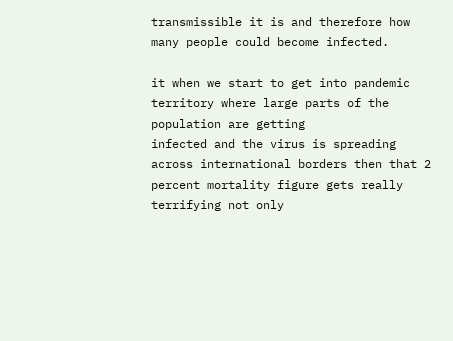transmissible it is and therefore how many people could become infected.

it when we start to get into pandemic territory where large parts of the population are getting
infected and the virus is spreading across international borders then that 2 percent mortality figure gets really terrifying not only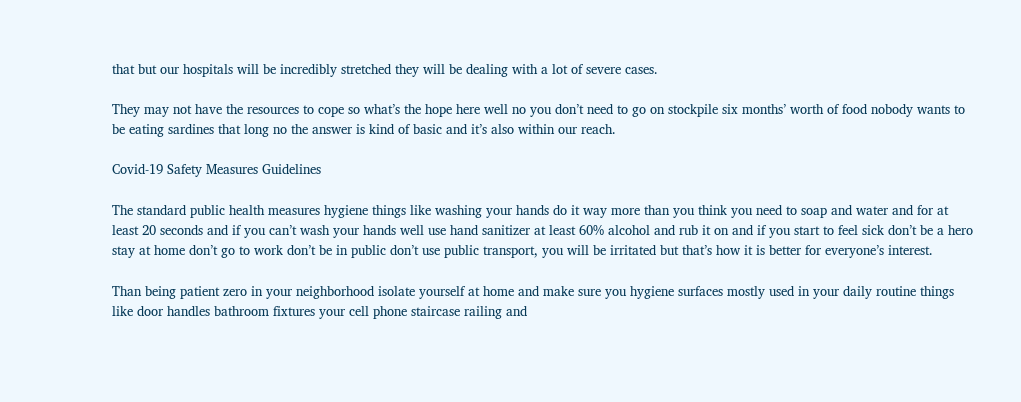that but our hospitals will be incredibly stretched they will be dealing with a lot of severe cases.

They may not have the resources to cope so what’s the hope here well no you don’t need to go on stockpile six months’ worth of food nobody wants to be eating sardines that long no the answer is kind of basic and it’s also within our reach.

Covid-19 Safety Measures Guidelines

The standard public health measures hygiene things like washing your hands do it way more than you think you need to soap and water and for at least 20 seconds and if you can’t wash your hands well use hand sanitizer at least 60% alcohol and rub it on and if you start to feel sick don’t be a hero stay at home don’t go to work don’t be in public don’t use public transport, you will be irritated but that’s how it is better for everyone’s interest.

Than being patient zero in your neighborhood isolate yourself at home and make sure you hygiene surfaces mostly used in your daily routine things like door handles bathroom fixtures your cell phone staircase railing and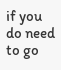if you do need to go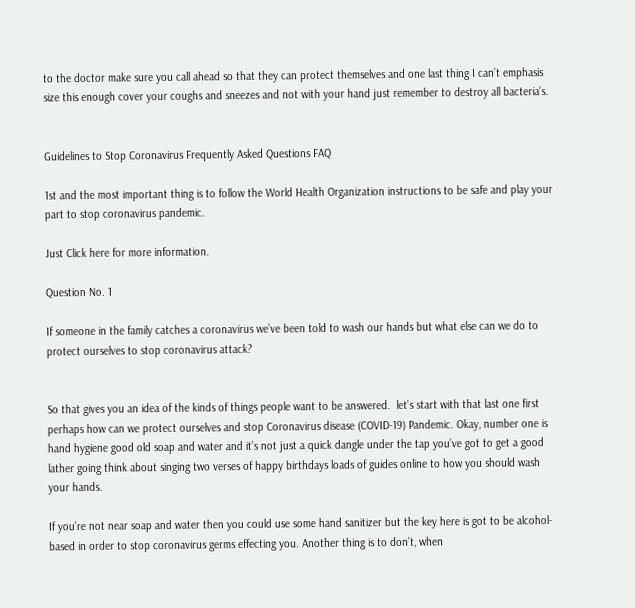to the doctor make sure you call ahead so that they can protect themselves and one last thing I can’t emphasis size this enough cover your coughs and sneezes and not with your hand just remember to destroy all bacteria’s.


Guidelines to Stop Coronavirus Frequently Asked Questions FAQ

1st and the most important thing is to follow the World Health Organization instructions to be safe and play your part to stop coronavirus pandemic.

Just Click here for more information.

Question No. 1

If someone in the family catches a coronavirus we’ve been told to wash our hands but what else can we do to protect ourselves to stop coronavirus attack?


So that gives you an idea of the kinds of things people want to be answered.  let’s start with that last one first perhaps how can we protect ourselves and stop Coronavirus disease (COVID-19) Pandemic. Okay, number one is hand hygiene good old soap and water and it’s not just a quick dangle under the tap you’ve got to get a good lather going think about singing two verses of happy birthdays loads of guides online to how you should wash your hands.

If you’re not near soap and water then you could use some hand sanitizer but the key here is got to be alcohol-based in order to stop coronavirus germs effecting you. Another thing is to don’t, when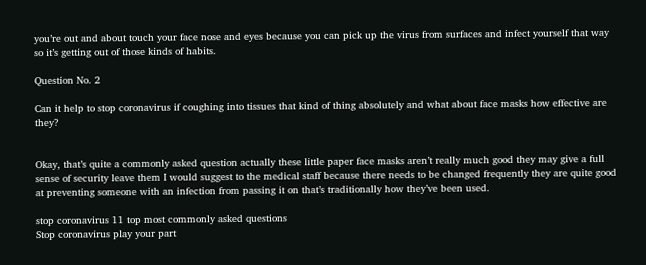you’re out and about touch your face nose and eyes because you can pick up the virus from surfaces and infect yourself that way so it’s getting out of those kinds of habits.

Question No. 2

Can it help to stop coronavirus if coughing into tissues that kind of thing absolutely and what about face masks how effective are they?


Okay, that’s quite a commonly asked question actually these little paper face masks aren’t really much good they may give a full sense of security leave them I would suggest to the medical staff because there needs to be changed frequently they are quite good at preventing someone with an infection from passing it on that’s traditionally how they’ve been used.

stop coronavirus 11 top most commonly asked questions
Stop coronavirus play your part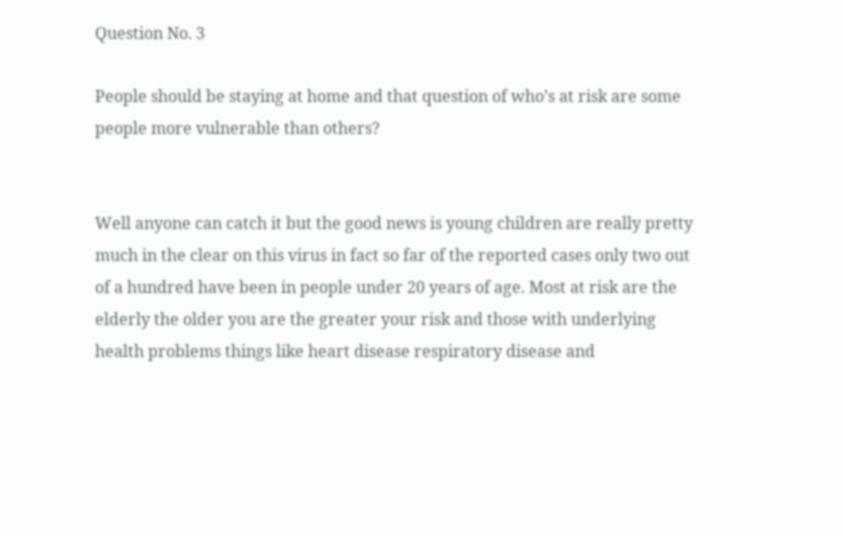Question No. 3

People should be staying at home and that question of who’s at risk are some people more vulnerable than others?


Well anyone can catch it but the good news is young children are really pretty much in the clear on this virus in fact so far of the reported cases only two out of a hundred have been in people under 20 years of age. Most at risk are the elderly the older you are the greater your risk and those with underlying health problems things like heart disease respiratory disease and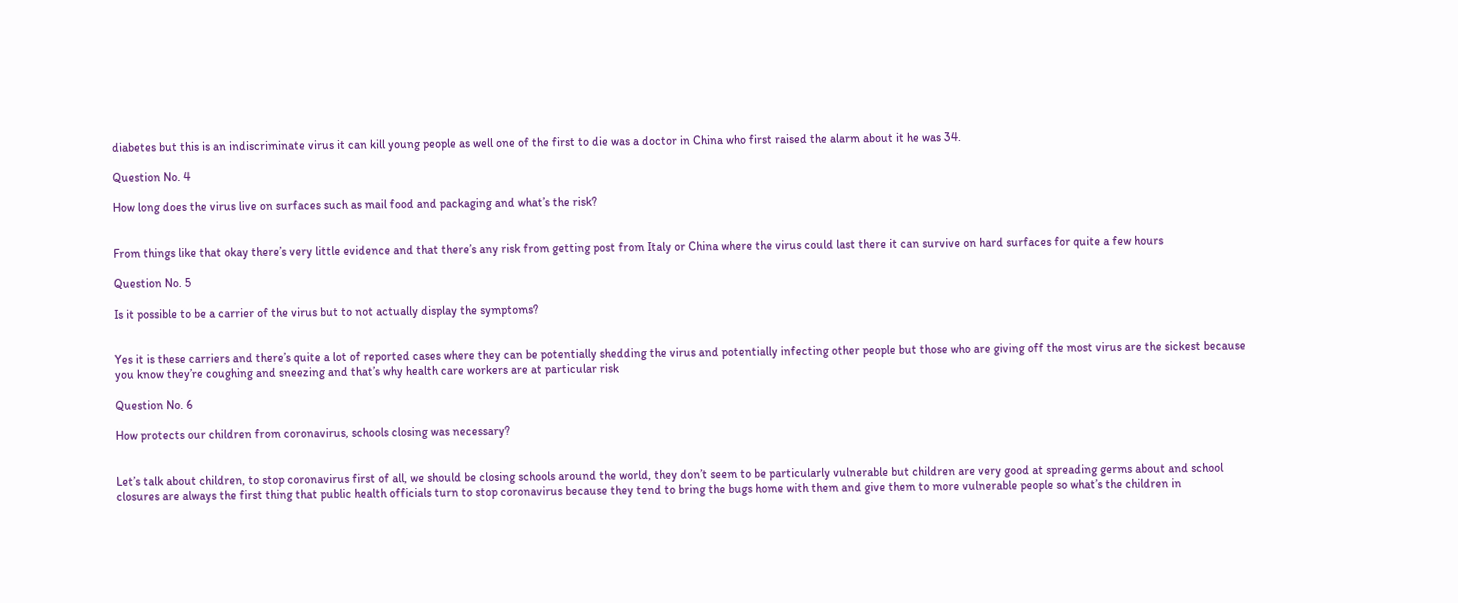diabetes but this is an indiscriminate virus it can kill young people as well one of the first to die was a doctor in China who first raised the alarm about it he was 34.

Question No. 4

How long does the virus live on surfaces such as mail food and packaging and what’s the risk?


From things like that okay there’s very little evidence and that there’s any risk from getting post from Italy or China where the virus could last there it can survive on hard surfaces for quite a few hours

Question No. 5

Is it possible to be a carrier of the virus but to not actually display the symptoms?


Yes it is these carriers and there’s quite a lot of reported cases where they can be potentially shedding the virus and potentially infecting other people but those who are giving off the most virus are the sickest because you know they’re coughing and sneezing and that’s why health care workers are at particular risk

Question No. 6

How protects our children from coronavirus, schools closing was necessary?


Let’s talk about children, to stop coronavirus first of all, we should be closing schools around the world, they don’t seem to be particularly vulnerable but children are very good at spreading germs about and school closures are always the first thing that public health officials turn to stop coronavirus because they tend to bring the bugs home with them and give them to more vulnerable people so what’s the children in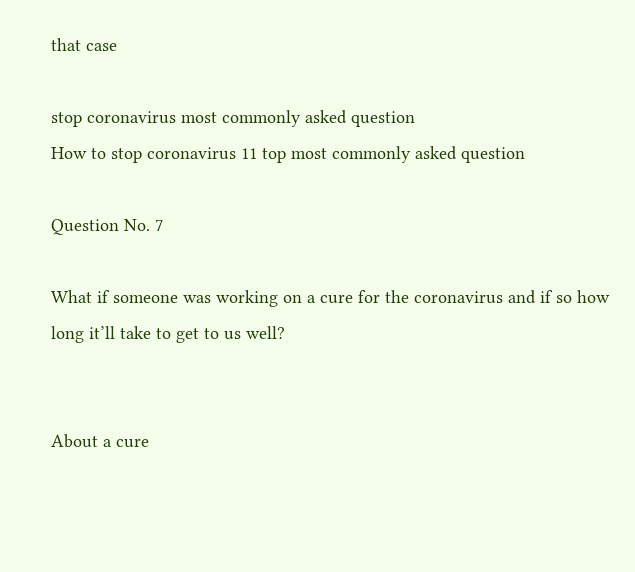that case

stop coronavirus most commonly asked question
How to stop coronavirus 11 top most commonly asked question

Question No. 7

What if someone was working on a cure for the coronavirus and if so how long it’ll take to get to us well?


About a cure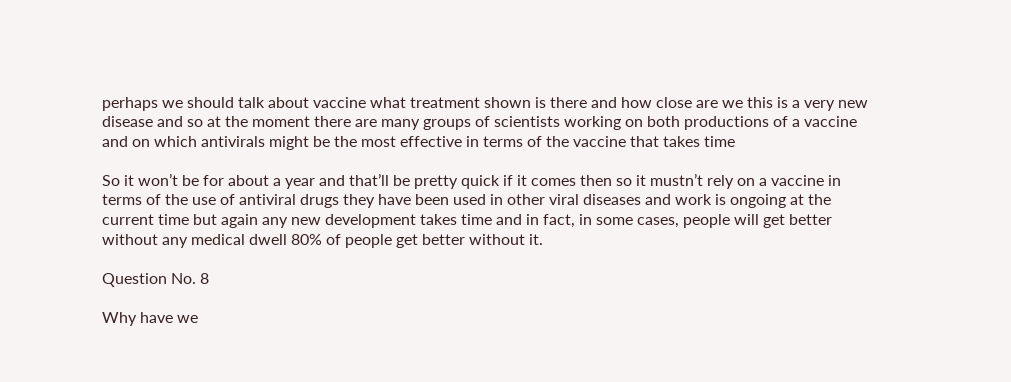perhaps we should talk about vaccine what treatment shown is there and how close are we this is a very new disease and so at the moment there are many groups of scientists working on both productions of a vaccine and on which antivirals might be the most effective in terms of the vaccine that takes time

So it won’t be for about a year and that’ll be pretty quick if it comes then so it mustn’t rely on a vaccine in terms of the use of antiviral drugs they have been used in other viral diseases and work is ongoing at the current time but again any new development takes time and in fact, in some cases, people will get better without any medical dwell 80% of people get better without it.

Question No. 8

Why have we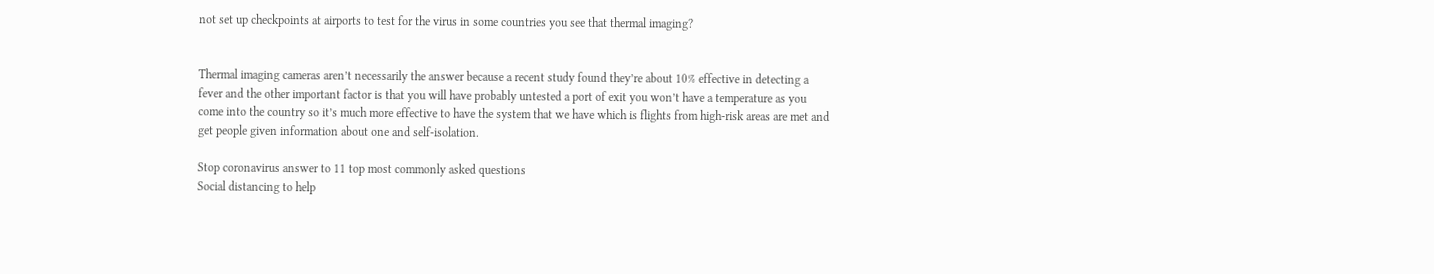not set up checkpoints at airports to test for the virus in some countries you see that thermal imaging?


Thermal imaging cameras aren’t necessarily the answer because a recent study found they’re about 10% effective in detecting a fever and the other important factor is that you will have probably untested a port of exit you won’t have a temperature as you come into the country so it’s much more effective to have the system that we have which is flights from high-risk areas are met and get people given information about one and self-isolation.

Stop coronavirus answer to 11 top most commonly asked questions
Social distancing to help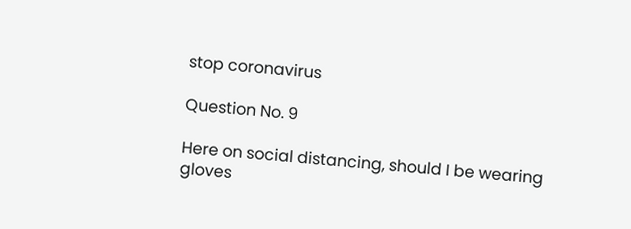stop coronavirus

Question No. 9

Here on social distancing, should I be wearing gloves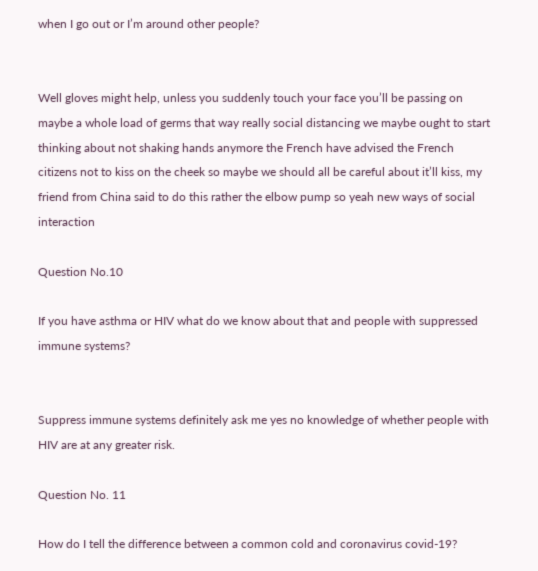when I go out or I’m around other people?


Well gloves might help, unless you suddenly touch your face you’ll be passing on maybe a whole load of germs that way really social distancing we maybe ought to start thinking about not shaking hands anymore the French have advised the French citizens not to kiss on the cheek so maybe we should all be careful about it’ll kiss, my friend from China said to do this rather the elbow pump so yeah new ways of social interaction

Question No.10

If you have asthma or HIV what do we know about that and people with suppressed immune systems?


Suppress immune systems definitely ask me yes no knowledge of whether people with HIV are at any greater risk.

Question No. 11

How do I tell the difference between a common cold and coronavirus covid-19?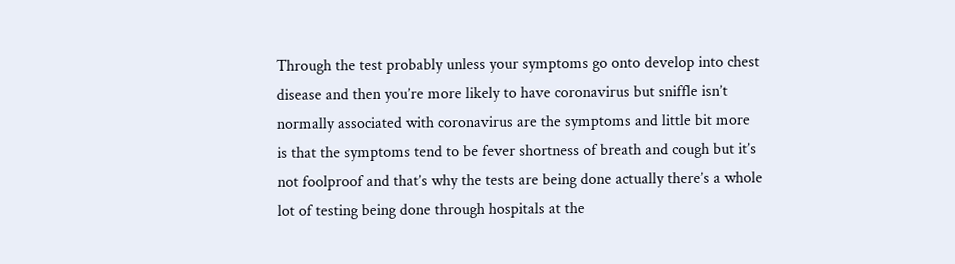Through the test probably unless your symptoms go onto develop into chest disease and then you’re more likely to have coronavirus but sniffle isn’t normally associated with coronavirus are the symptoms and little bit more is that the symptoms tend to be fever shortness of breath and cough but it’s not foolproof and that’s why the tests are being done actually there’s a whole lot of testing being done through hospitals at the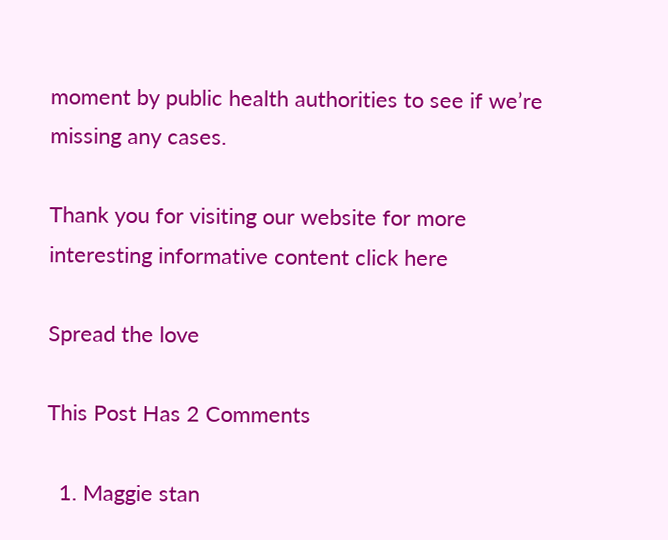moment by public health authorities to see if we’re missing any cases.

Thank you for visiting our website for more interesting informative content click here

Spread the love

This Post Has 2 Comments

  1. Maggie stan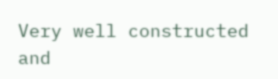Very well constructed and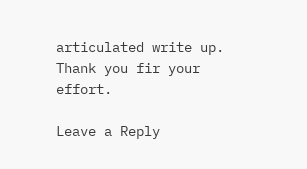articulated write up. Thank you fir your effort.

Leave a Reply